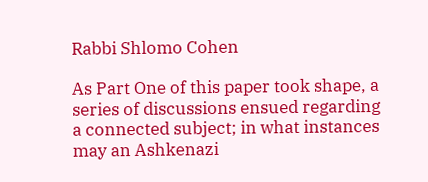Rabbi Shlomo Cohen

As Part One of this paper took shape, a series of discussions ensued regarding a connected subject; in what instances may an Ashkenazi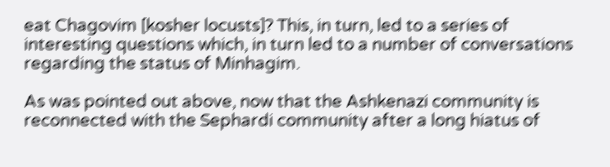eat Chagovim [kosher locusts]? This, in turn, led to a series of interesting questions which, in turn led to a number of conversations regarding the status of Minhagim.

As was pointed out above, now that the Ashkenazi community is reconnected with the Sephardi community after a long hiatus of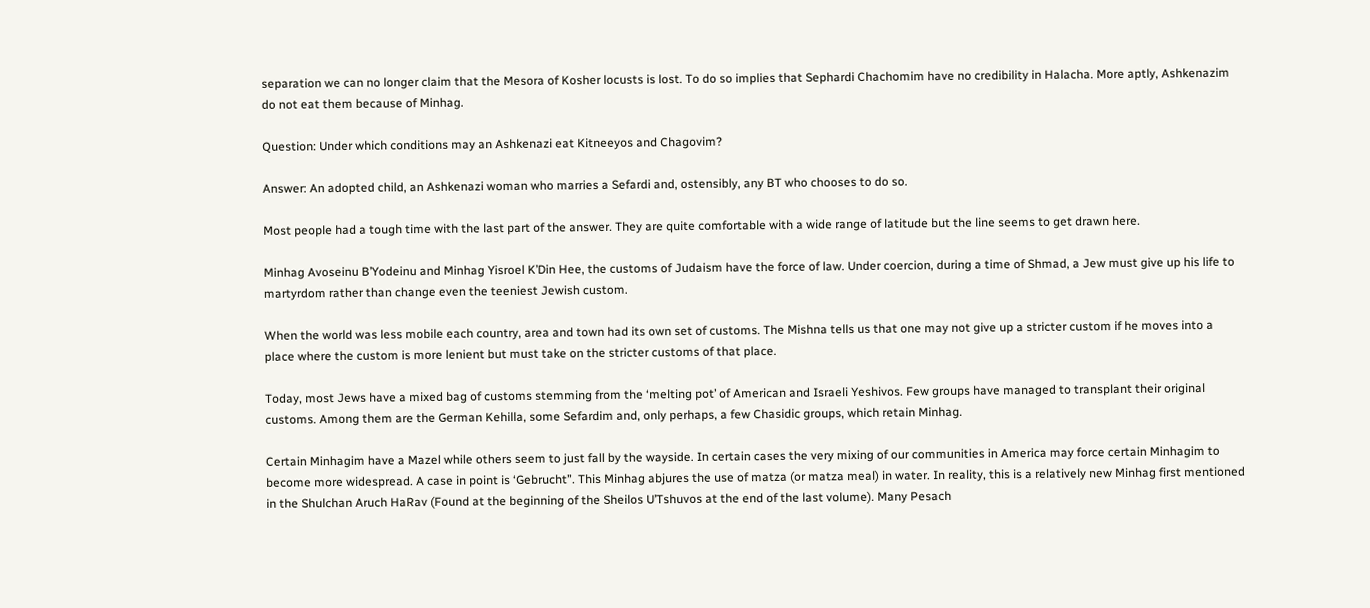separation we can no longer claim that the Mesora of Kosher locusts is lost. To do so implies that Sephardi Chachomim have no credibility in Halacha. More aptly, Ashkenazim do not eat them because of Minhag.

Question: Under which conditions may an Ashkenazi eat Kitneeyos and Chagovim?

Answer: An adopted child, an Ashkenazi woman who marries a Sefardi and, ostensibly, any BT who chooses to do so.

Most people had a tough time with the last part of the answer. They are quite comfortable with a wide range of latitude but the line seems to get drawn here.

Minhag Avoseinu B’Yodeinu and Minhag Yisroel K’Din Hee, the customs of Judaism have the force of law. Under coercion, during a time of Shmad, a Jew must give up his life to martyrdom rather than change even the teeniest Jewish custom.

When the world was less mobile each country, area and town had its own set of customs. The Mishna tells us that one may not give up a stricter custom if he moves into a place where the custom is more lenient but must take on the stricter customs of that place.

Today, most Jews have a mixed bag of customs stemming from the ‘melting pot’ of American and Israeli Yeshivos. Few groups have managed to transplant their original customs. Among them are the German Kehilla, some Sefardim and, only perhaps, a few Chasidic groups, which retain Minhag.

Certain Minhagim have a Mazel while others seem to just fall by the wayside. In certain cases the very mixing of our communities in America may force certain Minhagim to become more widespread. A case in point is ‘Gebrucht”. This Minhag abjures the use of matza (or matza meal) in water. In reality, this is a relatively new Minhag first mentioned in the Shulchan Aruch HaRav (Found at the beginning of the Sheilos U’Tshuvos at the end of the last volume). Many Pesach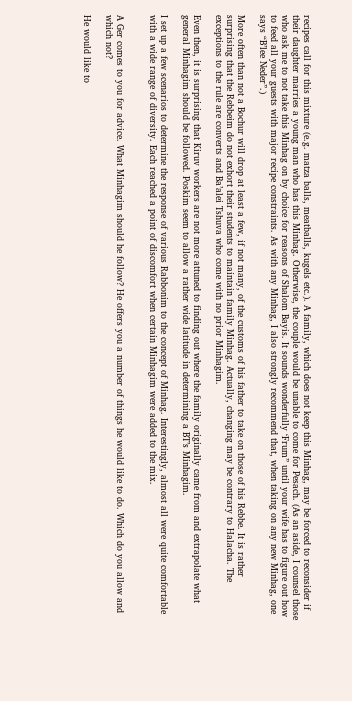recipes call for this mixture (e.g. matza balls, meatballs, kugels etc.). A family, which does not keep this Minhag, may be forced to reconsider if their daughter marries a young man who has this Minhag. Otherwise, the couple would be unable to come for Pesach. (As an aside, I counsel those who ask me to not take this Minhag on by choice for reasons of Shalom Bayis. It sounds wonderfully ‘Frum” until your wife has to figure out how to feed all your guests with major recipe constraints. As with any Minhag, I also strongly recommend that, when taking on any new Minhag, one says “B’lee Neder”.)

More often than not a Bochur will drop at least a few, if not many, of the customs of his father to take on those of his Rebbe. It is rather surprising that the Rebbeim do not exhort their students to maintain family Minhag. Actually, changing may be contrary to Halacha. The exceptions to the rule are converts and Ba’alei Tshuva who come with no prior Minhagim.

Even then, it is surprising that Kiruv workers are not more attuned to finding out where the family originally came from and extrapolate what general Minhagim should be followed. Poskim seem to allow a rather wide latitude in determining a BT’s Minhagim.

I set up a few scenarios to determine the response of various Rabbonim to the concept of Minhag. Interestingly, almost all were quite comfortable with a wide range of diversity. Each reached a point of discomfort when certain Minhagim were added to the mix.


A Ger comes to you for advice. What Minhagim should he follow? He offers you a number of things he would like to do. Which do you allow and which not?

He would like to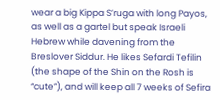wear a big Kippa S’ruga with long Payos, as well as a gartel but speak Israeli Hebrew while davening from the Breslover Siddur. He likes Sefardi Tefilin (the shape of the Shin on the Rosh is “cute”), and will keep all 7 weeks of Sefira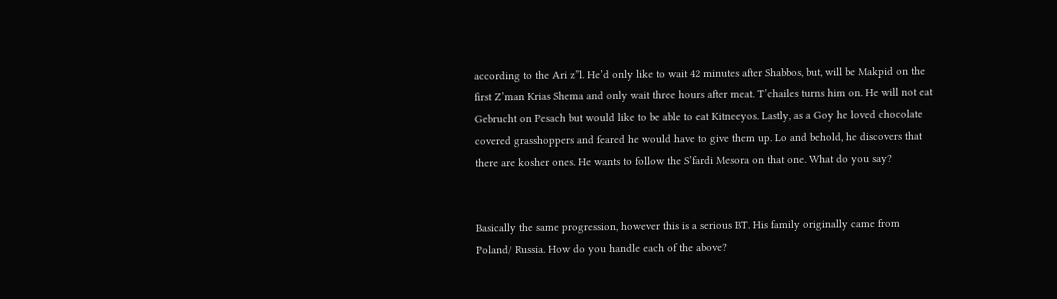according to the Ari z”l. He’d only like to wait 42 minutes after Shabbos, but, will be Makpid on the first Z’man Krias Shema and only wait three hours after meat. T’chailes turns him on. He will not eat Gebrucht on Pesach but would like to be able to eat Kitneeyos. Lastly, as a Goy he loved chocolate covered grasshoppers and feared he would have to give them up. Lo and behold, he discovers that there are kosher ones. He wants to follow the S’fardi Mesora on that one. What do you say?


Basically the same progression, however this is a serious BT. His family originally came from Poland/ Russia. How do you handle each of the above?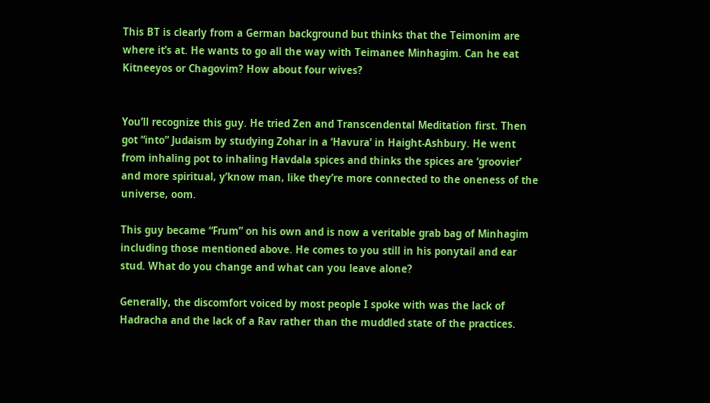This BT is clearly from a German background but thinks that the Teimonim are where it’s at. He wants to go all the way with Teimanee Minhagim. Can he eat Kitneeyos or Chagovim? How about four wives?


You’ll recognize this guy. He tried Zen and Transcendental Meditation first. Then got “into” Judaism by studying Zohar in a ‘Havura’ in Haight-Ashbury. He went from inhaling pot to inhaling Havdala spices and thinks the spices are ‘groovier’ and more spiritual, y’know man, like they’re more connected to the oneness of the universe, oom.

This guy became “Frum” on his own and is now a veritable grab bag of Minhagim including those mentioned above. He comes to you still in his ponytail and ear stud. What do you change and what can you leave alone?

Generally, the discomfort voiced by most people I spoke with was the lack of Hadracha and the lack of a Rav rather than the muddled state of the practices.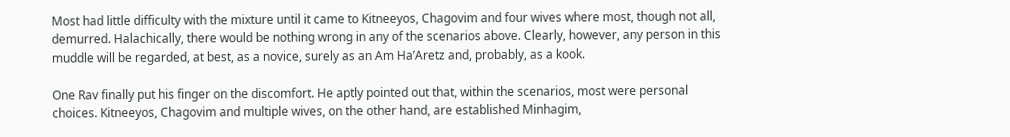Most had little difficulty with the mixture until it came to Kitneeyos, Chagovim and four wives where most, though not all, demurred. Halachically, there would be nothing wrong in any of the scenarios above. Clearly, however, any person in this muddle will be regarded, at best, as a novice, surely as an Am Ha’Aretz and, probably, as a kook.

One Rav finally put his finger on the discomfort. He aptly pointed out that, within the scenarios, most were personal choices. Kitneeyos, Chagovim and multiple wives, on the other hand, are established Minhagim,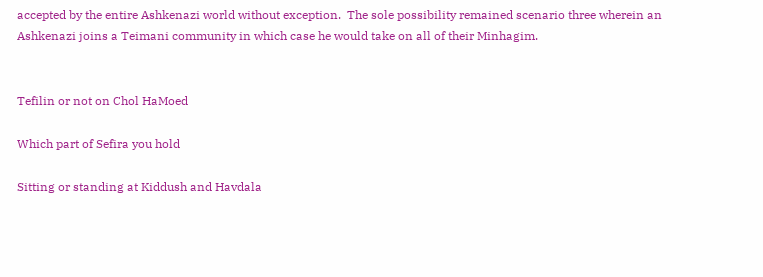accepted by the entire Ashkenazi world without exception.  The sole possibility remained scenario three wherein an Ashkenazi joins a Teimani community in which case he would take on all of their Minhagim.


Tefilin or not on Chol HaMoed

Which part of Sefira you hold

Sitting or standing at Kiddush and Havdala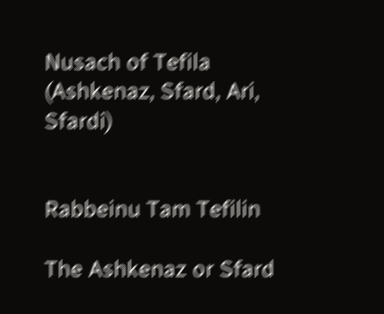Nusach of Tefila (Ashkenaz, Sfard, Ari, Sfardi)


Rabbeinu Tam Tefilin

The Ashkenaz or Sfard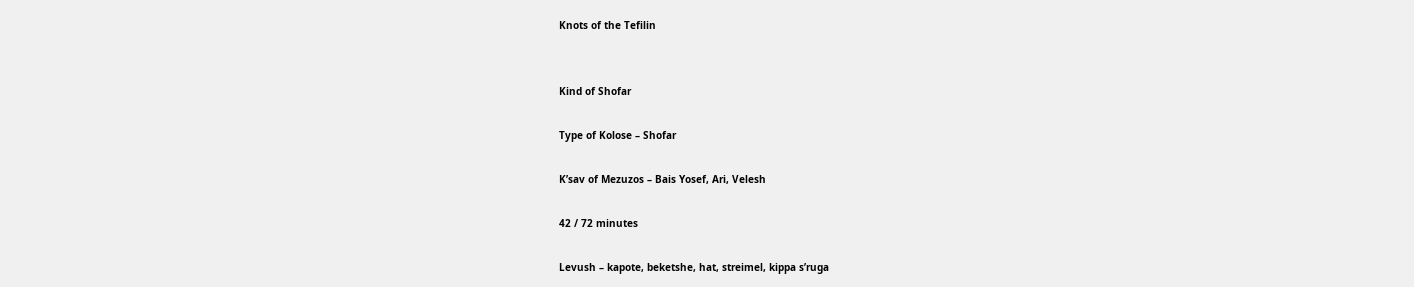Knots of the Tefilin


Kind of Shofar

Type of Kolose – Shofar

K’sav of Mezuzos – Bais Yosef, Ari, Velesh

42 / 72 minutes

Levush – kapote, beketshe, hat, streimel, kippa s’ruga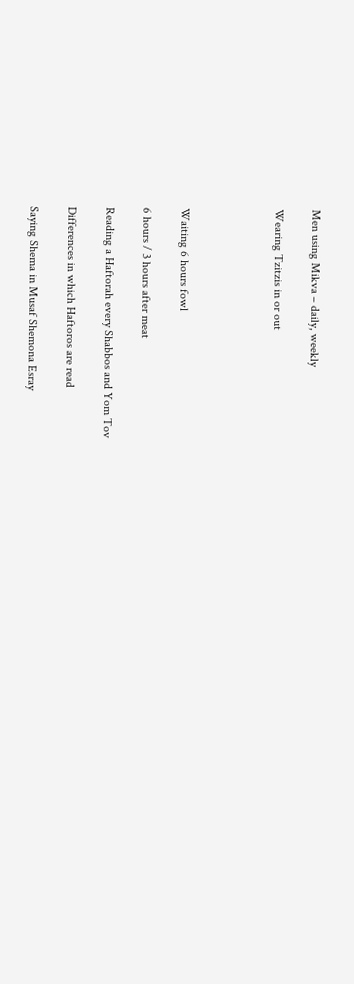Men using Mikva – daily, weekly

Wearing Tzitzis in or out




Waiting 6 hours fowl

6 hours / 3 hours after meat

Reading a Haftorah every Shabbos and Yom Tov

Differences in which Haftoros are read

Saying Shema in Musaf Shemona Esray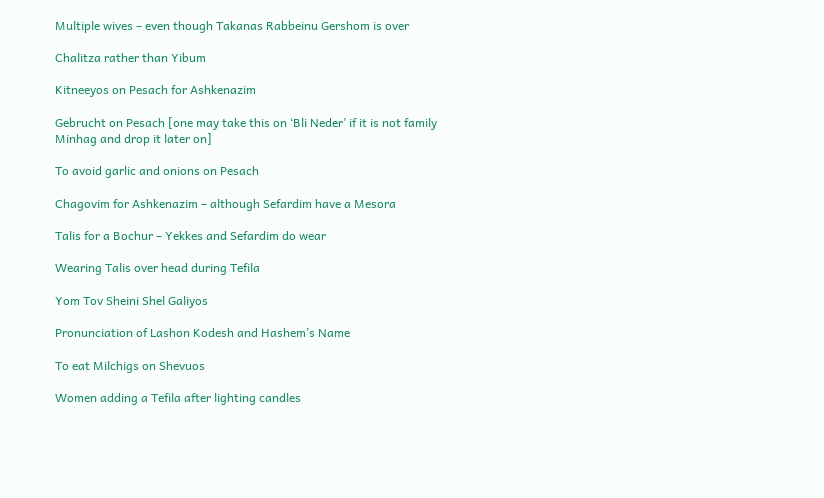Multiple wives – even though Takanas Rabbeinu Gershom is over

Chalitza rather than Yibum

Kitneeyos on Pesach for Ashkenazim

Gebrucht on Pesach [one may take this on ‘Bli Neder’ if it is not family Minhag and drop it later on]

To avoid garlic and onions on Pesach

Chagovim for Ashkenazim – although Sefardim have a Mesora

Talis for a Bochur – Yekkes and Sefardim do wear

Wearing Talis over head during Tefila

Yom Tov Sheini Shel Galiyos

Pronunciation of Lashon Kodesh and Hashem’s Name

To eat Milchigs on Shevuos

Women adding a Tefila after lighting candles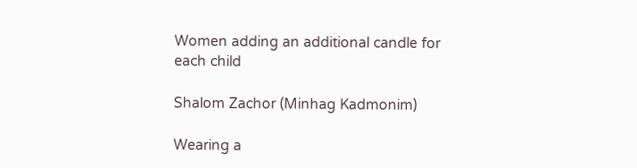Women adding an additional candle for each child

Shalom Zachor (Minhag Kadmonim)

Wearing a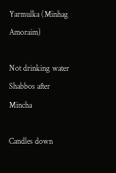Yarmulka (Minhag Amoraim)

Not drinking water Shabbos after Mincha

Candles down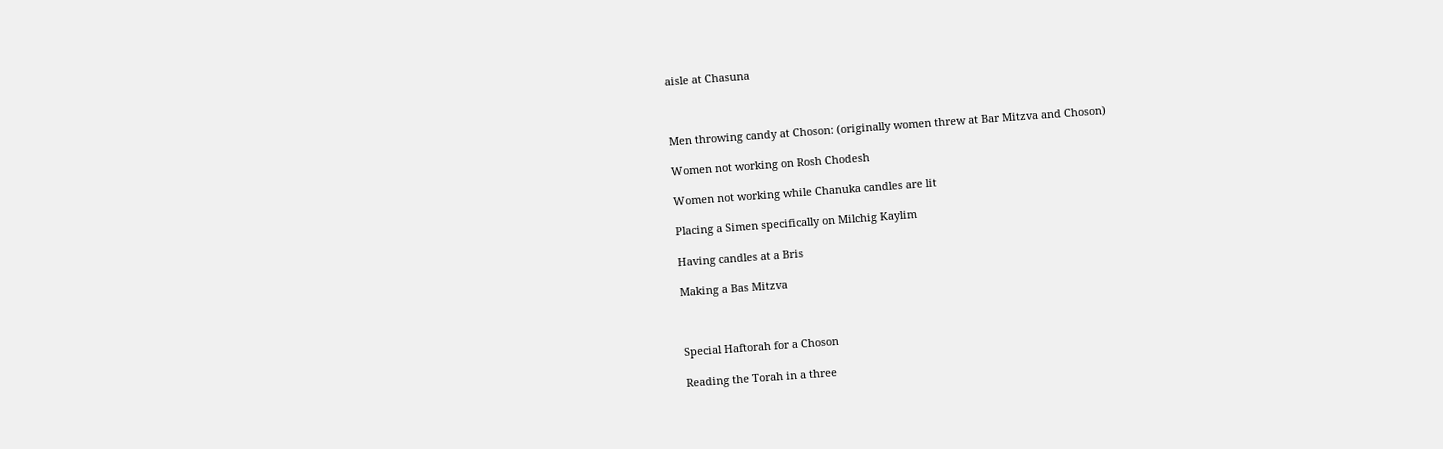aisle at Chasuna



Men throwing candy at Choson: (originally women threw at Bar Mitzva and Choson)

Women not working on Rosh Chodesh

Women not working while Chanuka candles are lit

Placing a Simen specifically on Milchig Kaylim

Having candles at a Bris

Making a Bas Mitzva



Special Haftorah for a Choson

Reading the Torah in a three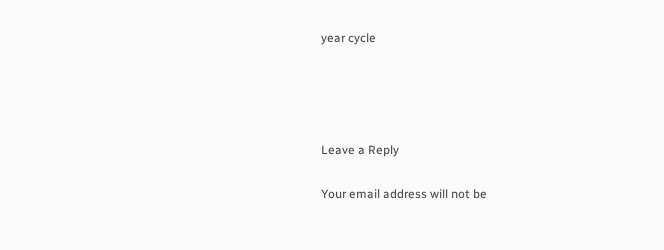year cycle




Leave a Reply

Your email address will not be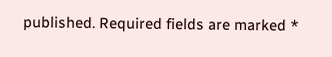published. Required fields are marked *